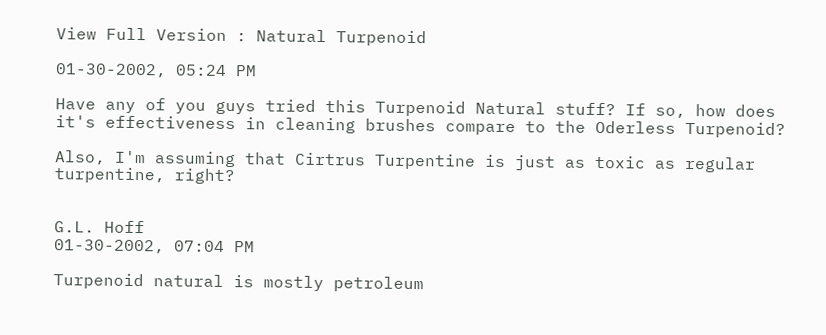View Full Version : Natural Turpenoid

01-30-2002, 05:24 PM

Have any of you guys tried this Turpenoid Natural stuff? If so, how does it's effectiveness in cleaning brushes compare to the Oderless Turpenoid?

Also, I'm assuming that Cirtrus Turpentine is just as toxic as regular turpentine, right?


G.L. Hoff
01-30-2002, 07:04 PM

Turpenoid natural is mostly petroleum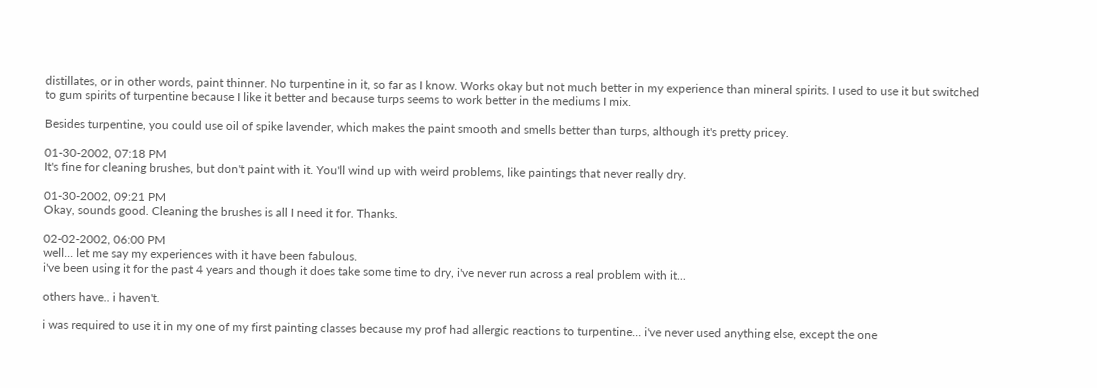distillates, or in other words, paint thinner. No turpentine in it, so far as I know. Works okay but not much better in my experience than mineral spirits. I used to use it but switched to gum spirits of turpentine because I like it better and because turps seems to work better in the mediums I mix.

Besides turpentine, you could use oil of spike lavender, which makes the paint smooth and smells better than turps, although it's pretty pricey.

01-30-2002, 07:18 PM
It's fine for cleaning brushes, but don't paint with it. You'll wind up with weird problems, like paintings that never really dry.

01-30-2002, 09:21 PM
Okay, sounds good. Cleaning the brushes is all I need it for. Thanks.

02-02-2002, 06:00 PM
well... let me say my experiences with it have been fabulous.
i've been using it for the past 4 years and though it does take some time to dry, i've never run across a real problem with it...

others have.. i haven't.

i was required to use it in my one of my first painting classes because my prof had allergic reactions to turpentine... i've never used anything else, except the one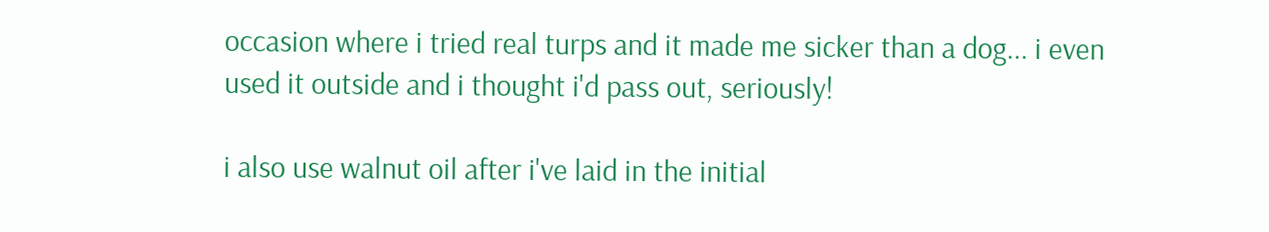occasion where i tried real turps and it made me sicker than a dog... i even used it outside and i thought i'd pass out, seriously!

i also use walnut oil after i've laid in the initial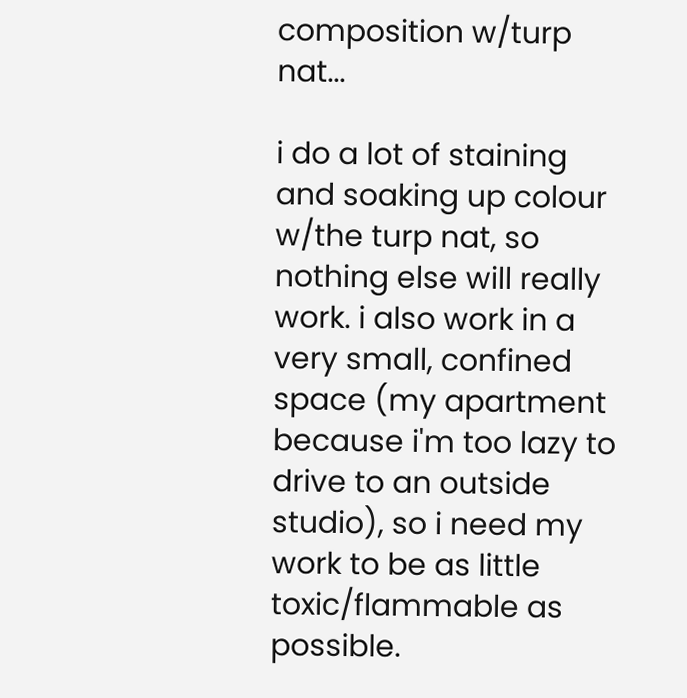composition w/turp nat...

i do a lot of staining and soaking up colour w/the turp nat, so nothing else will really work. i also work in a very small, confined space (my apartment because i'm too lazy to drive to an outside studio), so i need my work to be as little toxic/flammable as possible.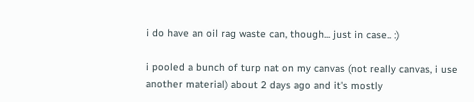i do have an oil rag waste can, though... just in case.. :)

i pooled a bunch of turp nat on my canvas (not really canvas, i use another material) about 2 days ago and it's mostly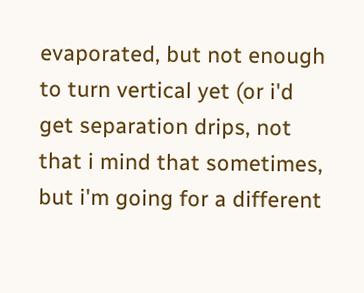evaporated, but not enough to turn vertical yet (or i'd get separation drips, not that i mind that sometimes, but i'm going for a different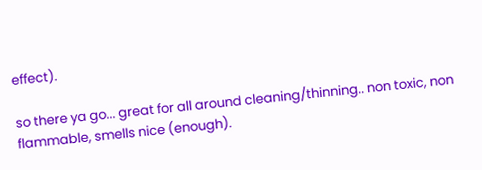effect).

so there ya go... great for all around cleaning/thinning.. non toxic, non flammable, smells nice (enough).